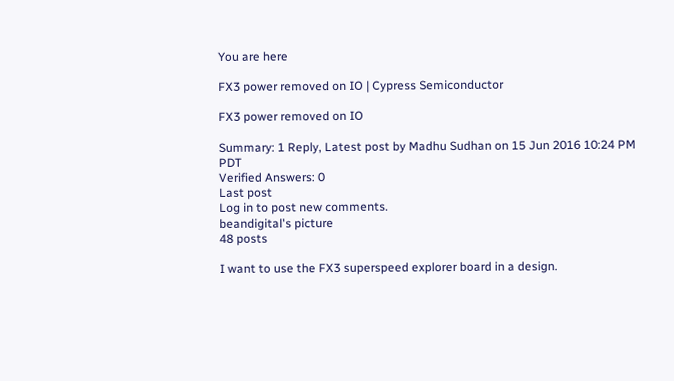You are here

FX3 power removed on IO | Cypress Semiconductor

FX3 power removed on IO

Summary: 1 Reply, Latest post by Madhu Sudhan on 15 Jun 2016 10:24 PM PDT
Verified Answers: 0
Last post
Log in to post new comments.
beandigital's picture
48 posts

I want to use the FX3 superspeed explorer board in a design.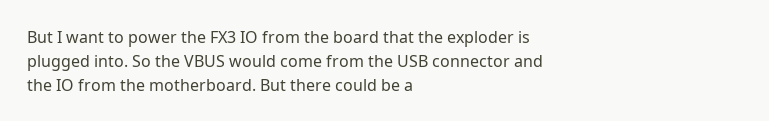But I want to power the FX3 IO from the board that the exploder is plugged into. So the VBUS would come from the USB connector and the IO from the motherboard. But there could be a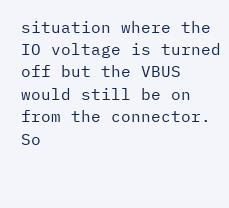situation where the IO voltage is turned off but the VBUS would still be on from the connector. So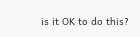is it OK to do this?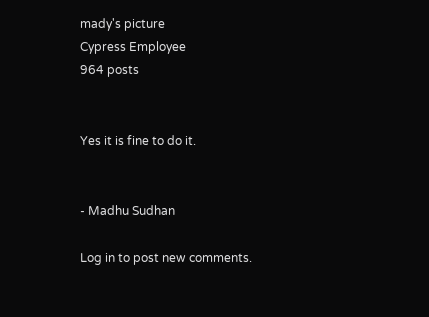mady's picture
Cypress Employee
964 posts


Yes it is fine to do it.


- Madhu Sudhan

Log in to post new comments.